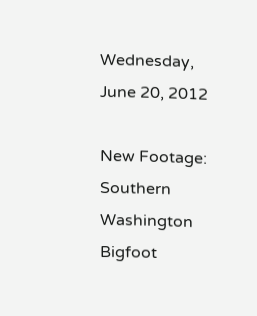Wednesday, June 20, 2012

New Footage: Southern Washington Bigfoot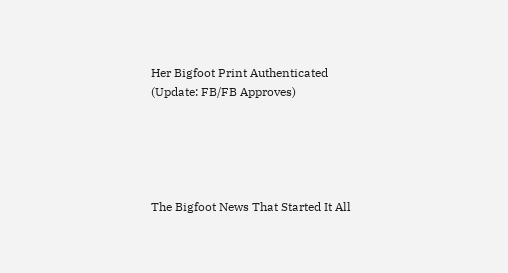Her Bigfoot Print Authenticated (Update: FB/FB Approves)





The Bigfoot News That Started It All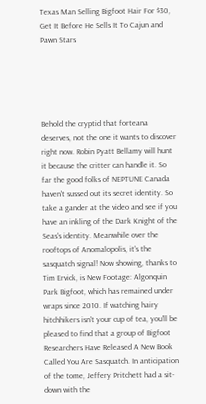Texas Man Selling Bigfoot Hair For $30, Get It Before He Sells It To Cajun and Pawn Stars





Behold the cryptid that forteana deserves, not the one it wants to discover right now. Robin Pyatt Bellamy will hunt it because the critter can handle it. So far the good folks of NEPTUNE Canada haven't sussed out its secret identity. So take a gander at the video and see if you have an inkling of the Dark Knight of the Seas's identity. Meanwhile over the rooftops of Anomalopolis, it's the sasquatch signal! Now showing, thanks to Tim Ervick, is New Footage: Algonquin Park Bigfoot, which has remained under wraps since 2010. If watching hairy hitchhikers isn't your cup of tea, you'll be pleased to find that a group of Bigfoot Researchers Have Released A New Book Called You Are Sasquatch. In anticipation of the tome, Jeffery Pritchett had a sit-down with the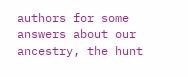authors for some answers about our ancestry, the hunt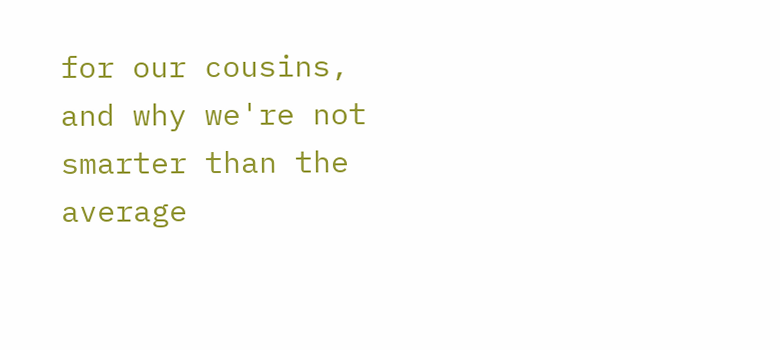for our cousins, and why we're not smarter than the average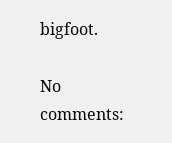bigfoot.

No comments: